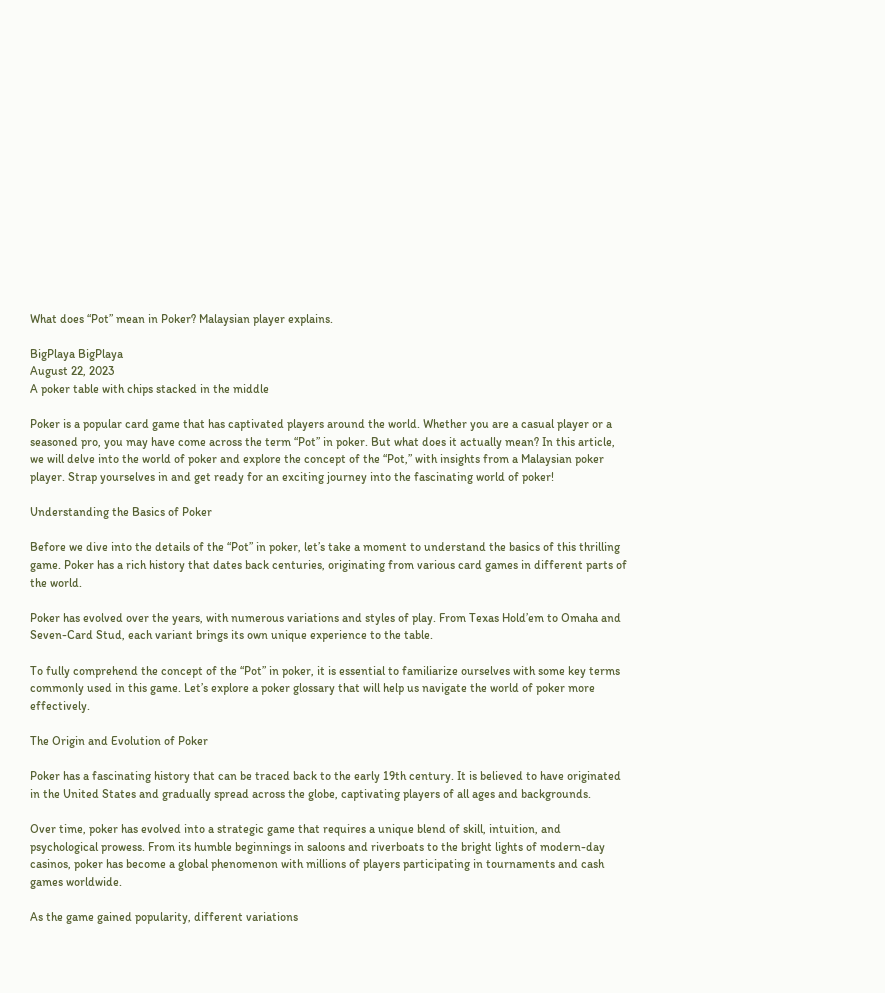What does “Pot” mean in Poker? Malaysian player explains.

BigPlaya BigPlaya
August 22, 2023
A poker table with chips stacked in the middle

Poker is a popular card game that has captivated players around the world. Whether you are a casual player or a seasoned pro, you may have come across the term “Pot” in poker. But what does it actually mean? In this article, we will delve into the world of poker and explore the concept of the “Pot,” with insights from a Malaysian poker player. Strap yourselves in and get ready for an exciting journey into the fascinating world of poker!

Understanding the Basics of Poker

Before we dive into the details of the “Pot” in poker, let’s take a moment to understand the basics of this thrilling game. Poker has a rich history that dates back centuries, originating from various card games in different parts of the world.

Poker has evolved over the years, with numerous variations and styles of play. From Texas Hold’em to Omaha and Seven-Card Stud, each variant brings its own unique experience to the table.

To fully comprehend the concept of the “Pot” in poker, it is essential to familiarize ourselves with some key terms commonly used in this game. Let’s explore a poker glossary that will help us navigate the world of poker more effectively.

The Origin and Evolution of Poker

Poker has a fascinating history that can be traced back to the early 19th century. It is believed to have originated in the United States and gradually spread across the globe, captivating players of all ages and backgrounds.

Over time, poker has evolved into a strategic game that requires a unique blend of skill, intuition, and psychological prowess. From its humble beginnings in saloons and riverboats to the bright lights of modern-day casinos, poker has become a global phenomenon with millions of players participating in tournaments and cash games worldwide.

As the game gained popularity, different variations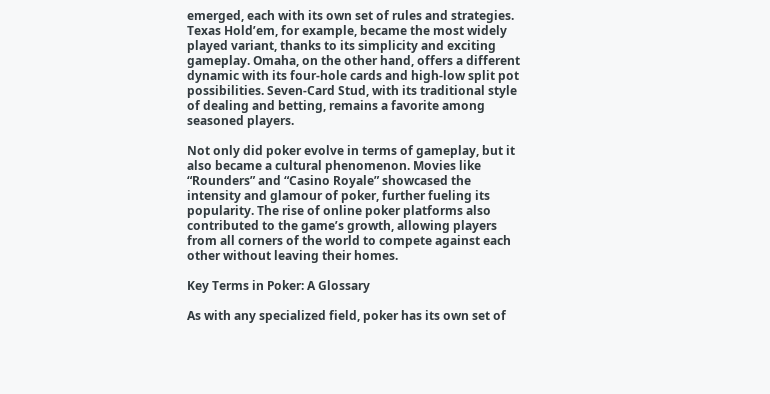emerged, each with its own set of rules and strategies. Texas Hold’em, for example, became the most widely played variant, thanks to its simplicity and exciting gameplay. Omaha, on the other hand, offers a different dynamic with its four-hole cards and high-low split pot possibilities. Seven-Card Stud, with its traditional style of dealing and betting, remains a favorite among seasoned players.

Not only did poker evolve in terms of gameplay, but it also became a cultural phenomenon. Movies like “Rounders” and “Casino Royale” showcased the intensity and glamour of poker, further fueling its popularity. The rise of online poker platforms also contributed to the game’s growth, allowing players from all corners of the world to compete against each other without leaving their homes.

Key Terms in Poker: A Glossary

As with any specialized field, poker has its own set of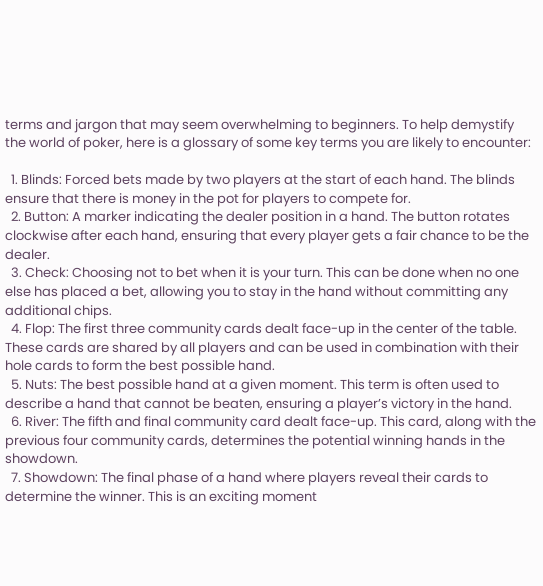terms and jargon that may seem overwhelming to beginners. To help demystify the world of poker, here is a glossary of some key terms you are likely to encounter:

  1. Blinds: Forced bets made by two players at the start of each hand. The blinds ensure that there is money in the pot for players to compete for.
  2. Button: A marker indicating the dealer position in a hand. The button rotates clockwise after each hand, ensuring that every player gets a fair chance to be the dealer.
  3. Check: Choosing not to bet when it is your turn. This can be done when no one else has placed a bet, allowing you to stay in the hand without committing any additional chips.
  4. Flop: The first three community cards dealt face-up in the center of the table. These cards are shared by all players and can be used in combination with their hole cards to form the best possible hand.
  5. Nuts: The best possible hand at a given moment. This term is often used to describe a hand that cannot be beaten, ensuring a player’s victory in the hand.
  6. River: The fifth and final community card dealt face-up. This card, along with the previous four community cards, determines the potential winning hands in the showdown.
  7. Showdown: The final phase of a hand where players reveal their cards to determine the winner. This is an exciting moment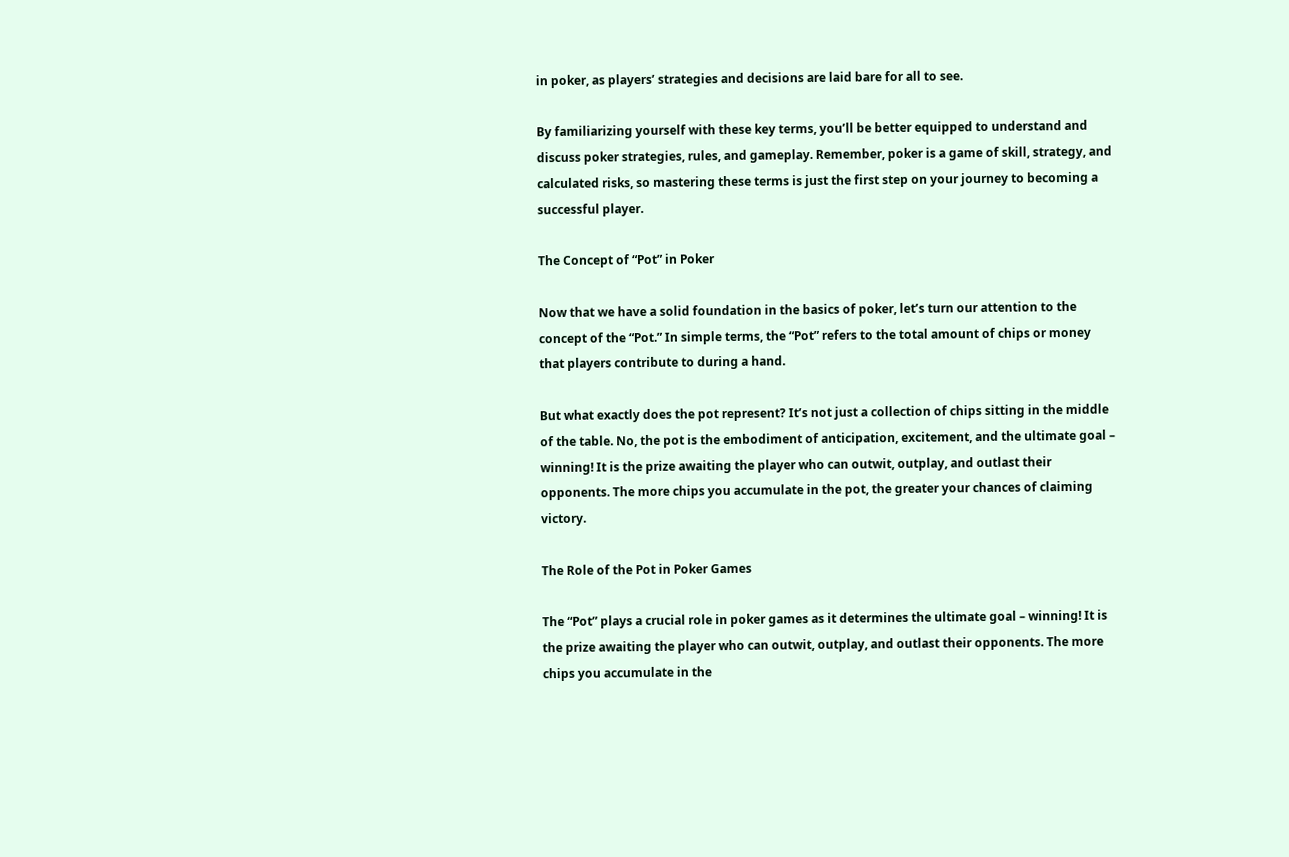in poker, as players’ strategies and decisions are laid bare for all to see.

By familiarizing yourself with these key terms, you’ll be better equipped to understand and discuss poker strategies, rules, and gameplay. Remember, poker is a game of skill, strategy, and calculated risks, so mastering these terms is just the first step on your journey to becoming a successful player.

The Concept of “Pot” in Poker

Now that we have a solid foundation in the basics of poker, let’s turn our attention to the concept of the “Pot.” In simple terms, the “Pot” refers to the total amount of chips or money that players contribute to during a hand.

But what exactly does the pot represent? It’s not just a collection of chips sitting in the middle of the table. No, the pot is the embodiment of anticipation, excitement, and the ultimate goal – winning! It is the prize awaiting the player who can outwit, outplay, and outlast their opponents. The more chips you accumulate in the pot, the greater your chances of claiming victory.

The Role of the Pot in Poker Games

The “Pot” plays a crucial role in poker games as it determines the ultimate goal – winning! It is the prize awaiting the player who can outwit, outplay, and outlast their opponents. The more chips you accumulate in the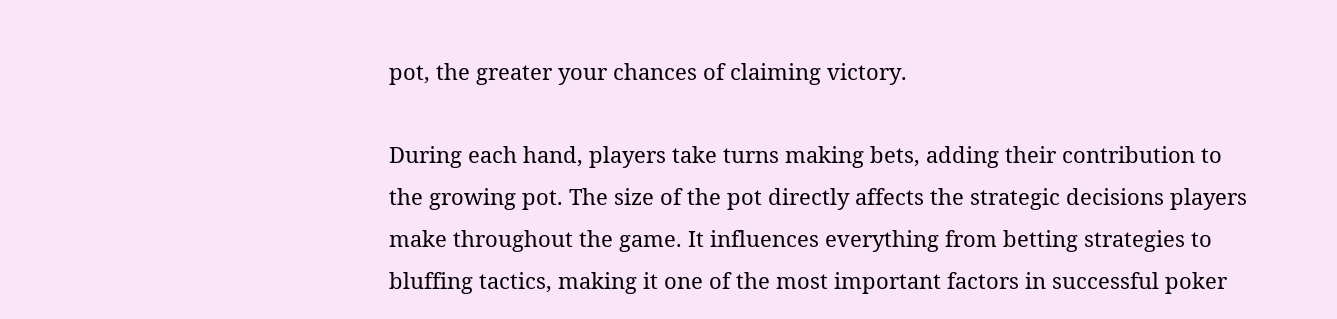pot, the greater your chances of claiming victory.

During each hand, players take turns making bets, adding their contribution to the growing pot. The size of the pot directly affects the strategic decisions players make throughout the game. It influences everything from betting strategies to bluffing tactics, making it one of the most important factors in successful poker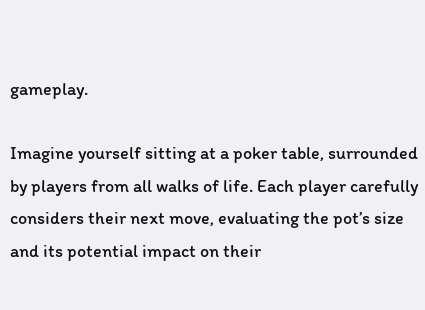gameplay.

Imagine yourself sitting at a poker table, surrounded by players from all walks of life. Each player carefully considers their next move, evaluating the pot’s size and its potential impact on their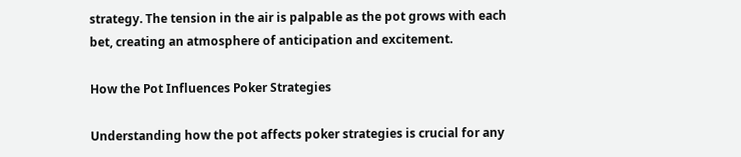strategy. The tension in the air is palpable as the pot grows with each bet, creating an atmosphere of anticipation and excitement.

How the Pot Influences Poker Strategies

Understanding how the pot affects poker strategies is crucial for any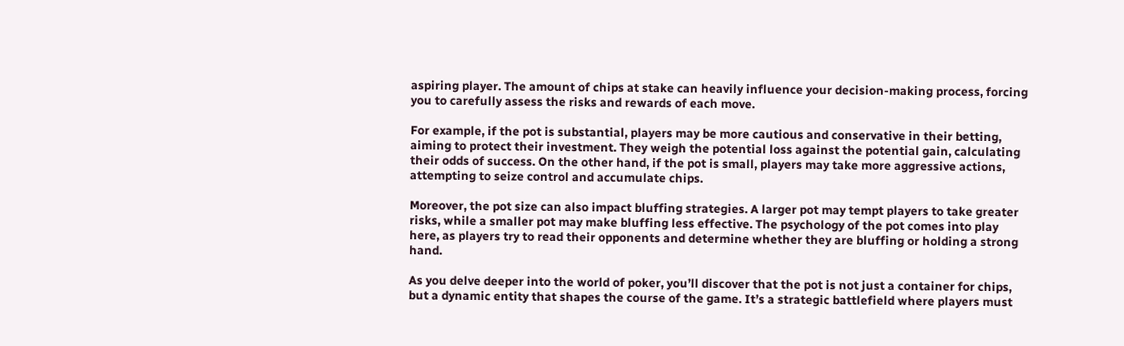aspiring player. The amount of chips at stake can heavily influence your decision-making process, forcing you to carefully assess the risks and rewards of each move.

For example, if the pot is substantial, players may be more cautious and conservative in their betting, aiming to protect their investment. They weigh the potential loss against the potential gain, calculating their odds of success. On the other hand, if the pot is small, players may take more aggressive actions, attempting to seize control and accumulate chips.

Moreover, the pot size can also impact bluffing strategies. A larger pot may tempt players to take greater risks, while a smaller pot may make bluffing less effective. The psychology of the pot comes into play here, as players try to read their opponents and determine whether they are bluffing or holding a strong hand.

As you delve deeper into the world of poker, you’ll discover that the pot is not just a container for chips, but a dynamic entity that shapes the course of the game. It’s a strategic battlefield where players must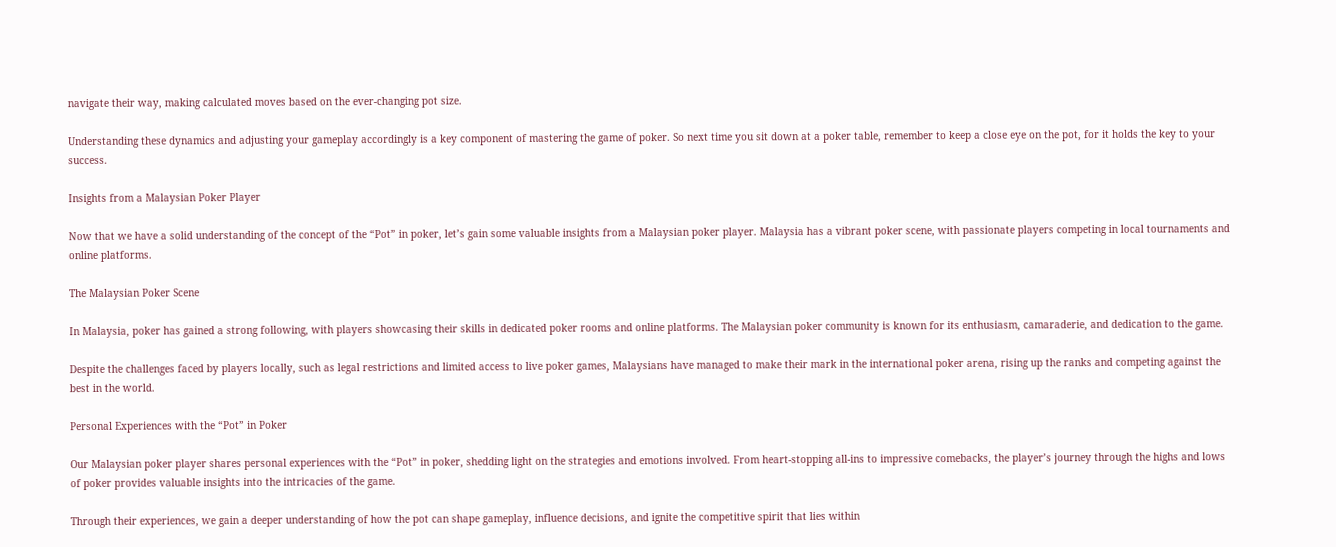navigate their way, making calculated moves based on the ever-changing pot size.

Understanding these dynamics and adjusting your gameplay accordingly is a key component of mastering the game of poker. So next time you sit down at a poker table, remember to keep a close eye on the pot, for it holds the key to your success.

Insights from a Malaysian Poker Player

Now that we have a solid understanding of the concept of the “Pot” in poker, let’s gain some valuable insights from a Malaysian poker player. Malaysia has a vibrant poker scene, with passionate players competing in local tournaments and online platforms.

The Malaysian Poker Scene

In Malaysia, poker has gained a strong following, with players showcasing their skills in dedicated poker rooms and online platforms. The Malaysian poker community is known for its enthusiasm, camaraderie, and dedication to the game.

Despite the challenges faced by players locally, such as legal restrictions and limited access to live poker games, Malaysians have managed to make their mark in the international poker arena, rising up the ranks and competing against the best in the world.

Personal Experiences with the “Pot” in Poker

Our Malaysian poker player shares personal experiences with the “Pot” in poker, shedding light on the strategies and emotions involved. From heart-stopping all-ins to impressive comebacks, the player’s journey through the highs and lows of poker provides valuable insights into the intricacies of the game.

Through their experiences, we gain a deeper understanding of how the pot can shape gameplay, influence decisions, and ignite the competitive spirit that lies within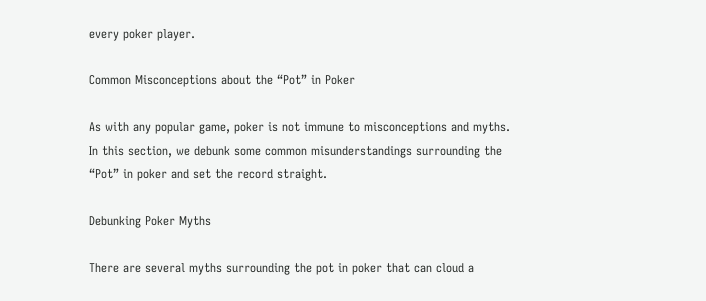every poker player.

Common Misconceptions about the “Pot” in Poker

As with any popular game, poker is not immune to misconceptions and myths. In this section, we debunk some common misunderstandings surrounding the “Pot” in poker and set the record straight.

Debunking Poker Myths

There are several myths surrounding the pot in poker that can cloud a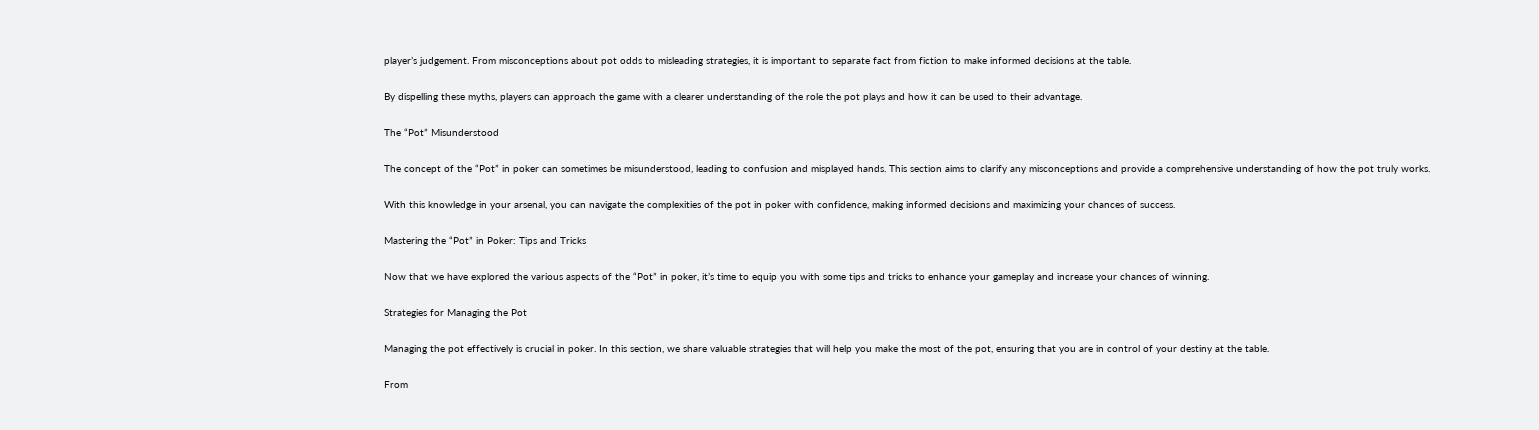player’s judgement. From misconceptions about pot odds to misleading strategies, it is important to separate fact from fiction to make informed decisions at the table.

By dispelling these myths, players can approach the game with a clearer understanding of the role the pot plays and how it can be used to their advantage.

The “Pot” Misunderstood

The concept of the “Pot” in poker can sometimes be misunderstood, leading to confusion and misplayed hands. This section aims to clarify any misconceptions and provide a comprehensive understanding of how the pot truly works.

With this knowledge in your arsenal, you can navigate the complexities of the pot in poker with confidence, making informed decisions and maximizing your chances of success.

Mastering the “Pot” in Poker: Tips and Tricks

Now that we have explored the various aspects of the “Pot” in poker, it’s time to equip you with some tips and tricks to enhance your gameplay and increase your chances of winning.

Strategies for Managing the Pot

Managing the pot effectively is crucial in poker. In this section, we share valuable strategies that will help you make the most of the pot, ensuring that you are in control of your destiny at the table.

From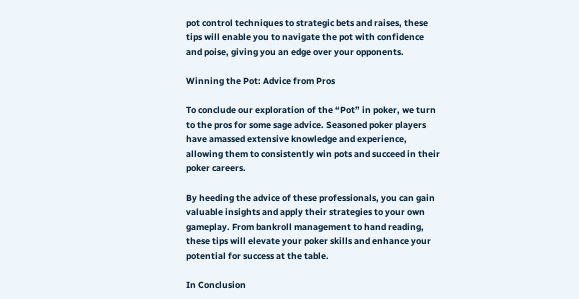pot control techniques to strategic bets and raises, these tips will enable you to navigate the pot with confidence and poise, giving you an edge over your opponents.

Winning the Pot: Advice from Pros

To conclude our exploration of the “Pot” in poker, we turn to the pros for some sage advice. Seasoned poker players have amassed extensive knowledge and experience, allowing them to consistently win pots and succeed in their poker careers.

By heeding the advice of these professionals, you can gain valuable insights and apply their strategies to your own gameplay. From bankroll management to hand reading, these tips will elevate your poker skills and enhance your potential for success at the table.

In Conclusion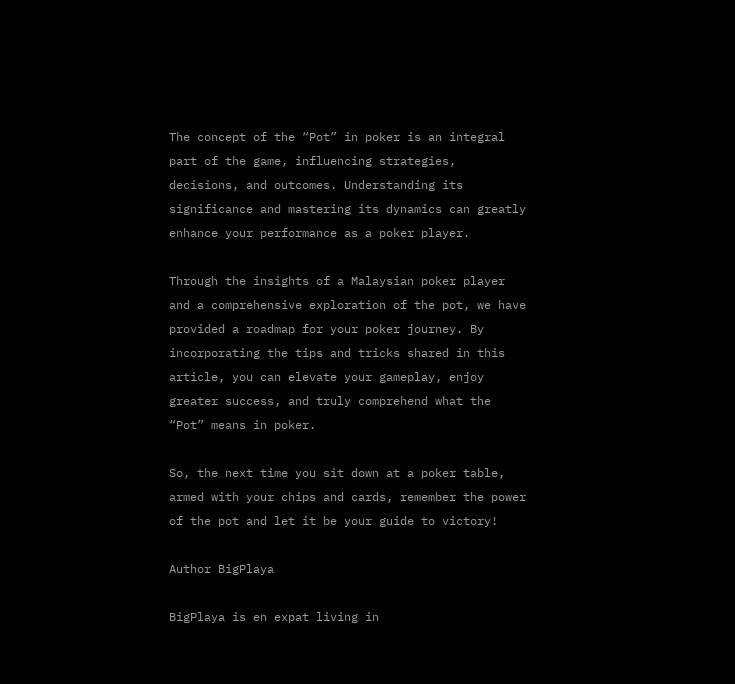The concept of the “Pot” in poker is an integral part of the game, influencing strategies, decisions, and outcomes. Understanding its significance and mastering its dynamics can greatly enhance your performance as a poker player.

Through the insights of a Malaysian poker player and a comprehensive exploration of the pot, we have provided a roadmap for your poker journey. By incorporating the tips and tricks shared in this article, you can elevate your gameplay, enjoy greater success, and truly comprehend what the “Pot” means in poker.

So, the next time you sit down at a poker table, armed with your chips and cards, remember the power of the pot and let it be your guide to victory!

Author BigPlaya

BigPlaya is en expat living in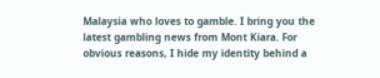Malaysia who loves to gamble. I bring you the latest gambling news from Mont Kiara. For obvious reasons, I hide my identity behind a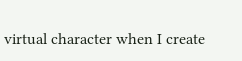virtual character when I create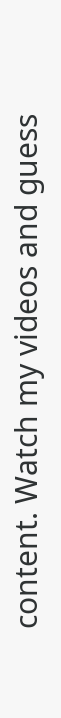content. Watch my videos and guess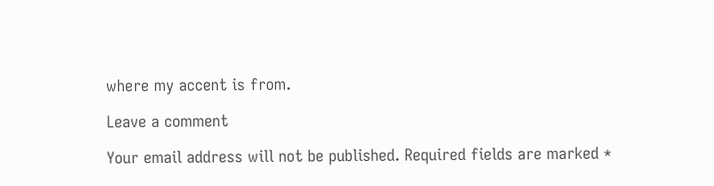where my accent is from.

Leave a comment

Your email address will not be published. Required fields are marked *